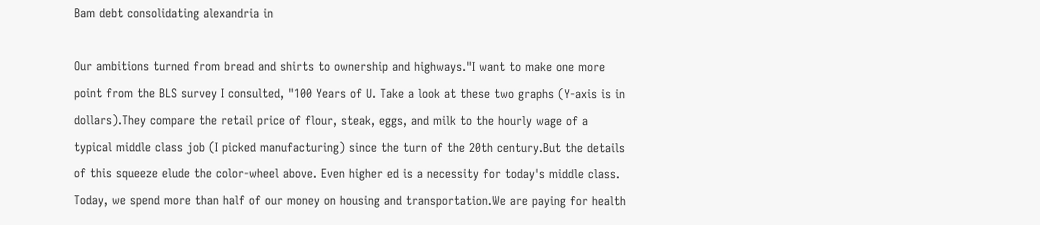Bam debt consolidating alexandria in

Our ambitions turned from bread and shirts to ownership and highways."I want to make one more point from the BLS survey I consulted, "100 Years of U. Take a look at these two graphs (Y-axis is in dollars).They compare the retail price of flour, steak, eggs, and milk to the hourly wage of a typical middle class job (I picked manufacturing) since the turn of the 20th century.But the details of this squeeze elude the color-wheel above. Even higher ed is a necessity for today's middle class. Today, we spend more than half of our money on housing and transportation.We are paying for health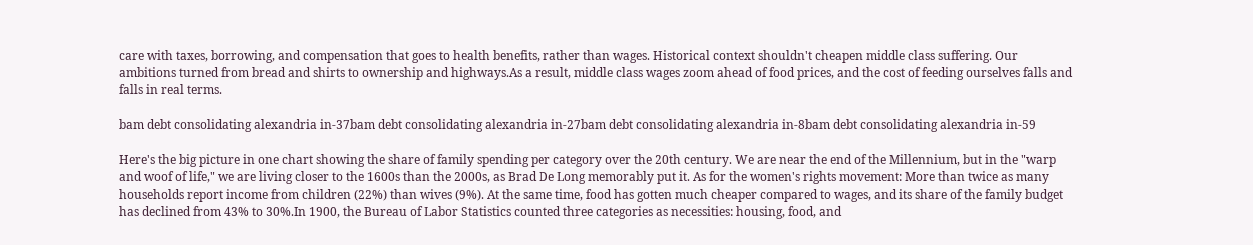care with taxes, borrowing, and compensation that goes to health benefits, rather than wages. Historical context shouldn't cheapen middle class suffering. Our ambitions turned from bread and shirts to ownership and highways.As a result, middle class wages zoom ahead of food prices, and the cost of feeding ourselves falls and falls in real terms.

bam debt consolidating alexandria in-37bam debt consolidating alexandria in-27bam debt consolidating alexandria in-8bam debt consolidating alexandria in-59

Here's the big picture in one chart showing the share of family spending per category over the 20th century. We are near the end of the Millennium, but in the "warp and woof of life," we are living closer to the 1600s than the 2000s, as Brad De Long memorably put it. As for the women's rights movement: More than twice as many households report income from children (22%) than wives (9%). At the same time, food has gotten much cheaper compared to wages, and its share of the family budget has declined from 43% to 30%.In 1900, the Bureau of Labor Statistics counted three categories as necessities: housing, food, and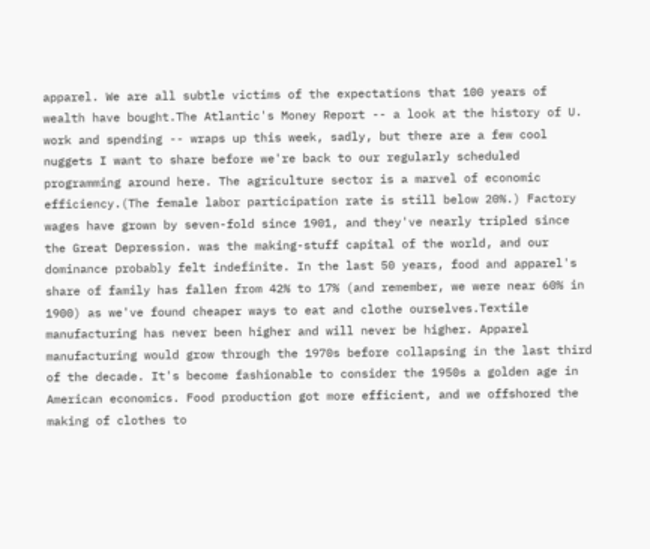apparel. We are all subtle victims of the expectations that 100 years of wealth have bought.The Atlantic's Money Report -- a look at the history of U. work and spending -- wraps up this week, sadly, but there are a few cool nuggets I want to share before we're back to our regularly scheduled programming around here. The agriculture sector is a marvel of economic efficiency.(The female labor participation rate is still below 20%.) Factory wages have grown by seven-fold since 1901, and they've nearly tripled since the Great Depression. was the making-stuff capital of the world, and our dominance probably felt indefinite. In the last 50 years, food and apparel's share of family has fallen from 42% to 17% (and remember, we were near 60% in 1900) as we've found cheaper ways to eat and clothe ourselves.Textile manufacturing has never been higher and will never be higher. Apparel manufacturing would grow through the 1970s before collapsing in the last third of the decade. It's become fashionable to consider the 1950s a golden age in American economics. Food production got more efficient, and we offshored the making of clothes to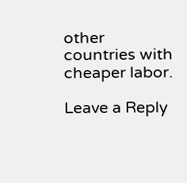other countries with cheaper labor.

Leave a Reply